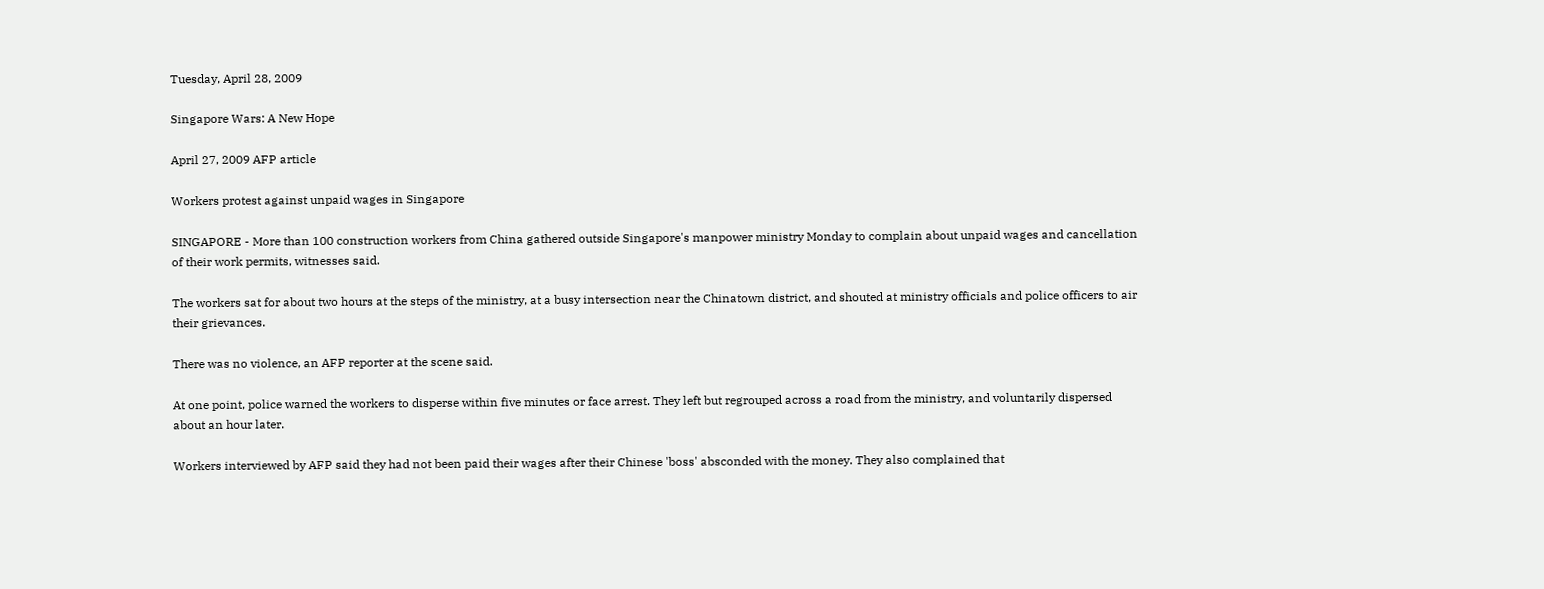Tuesday, April 28, 2009

Singapore Wars: A New Hope

April 27, 2009 AFP article

Workers protest against unpaid wages in Singapore

SINGAPORE - More than 100 construction workers from China gathered outside Singapore's manpower ministry Monday to complain about unpaid wages and cancellation of their work permits, witnesses said.

The workers sat for about two hours at the steps of the ministry, at a busy intersection near the Chinatown district, and shouted at ministry officials and police officers to air their grievances.

There was no violence, an AFP reporter at the scene said.

At one point, police warned the workers to disperse within five minutes or face arrest. They left but regrouped across a road from the ministry, and voluntarily dispersed about an hour later.

Workers interviewed by AFP said they had not been paid their wages after their Chinese 'boss' absconded with the money. They also complained that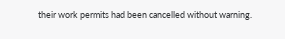their work permits had been cancelled without warning.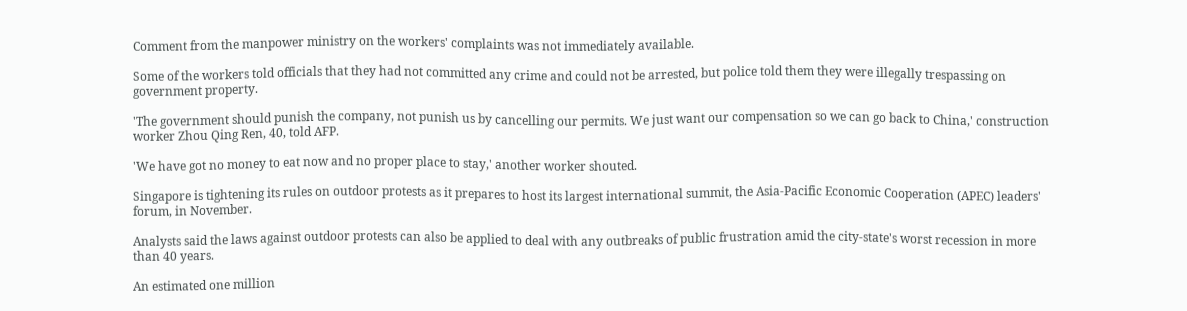Comment from the manpower ministry on the workers' complaints was not immediately available.

Some of the workers told officials that they had not committed any crime and could not be arrested, but police told them they were illegally trespassing on government property.

'The government should punish the company, not punish us by cancelling our permits. We just want our compensation so we can go back to China,' construction worker Zhou Qing Ren, 40, told AFP.

'We have got no money to eat now and no proper place to stay,' another worker shouted.

Singapore is tightening its rules on outdoor protests as it prepares to host its largest international summit, the Asia-Pacific Economic Cooperation (APEC) leaders' forum, in November.

Analysts said the laws against outdoor protests can also be applied to deal with any outbreaks of public frustration amid the city-state's worst recession in more than 40 years.

An estimated one million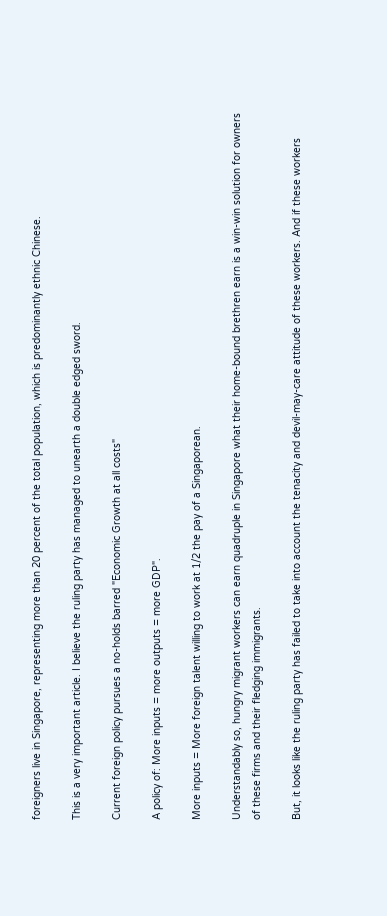foreigners live in Singapore, representing more than 20 percent of the total population, which is predominantly ethnic Chinese.

This is a very important article. I believe the ruling party has managed to unearth a double edged sword.

Current foreign policy pursues a no-holds barred "Economic Growth at all costs"

A policy of: More inputs = more outputs = more GDP".

More inputs = More foreign talent willing to work at 1/2 the pay of a Singaporean.

Understandably so, hungry migrant workers can earn quadruple in Singapore what their home-bound brethren earn is a win-win solution for owners of these firms and their fledging immigrants.

But, it looks like the ruling party has failed to take into account the tenacity and devil-may-care attitude of these workers. And if these workers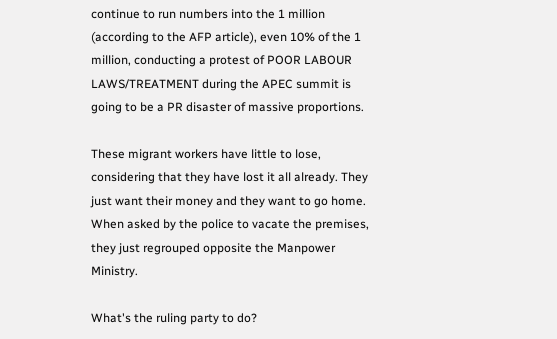continue to run numbers into the 1 million (according to the AFP article), even 10% of the 1 million, conducting a protest of POOR LABOUR LAWS/TREATMENT during the APEC summit is going to be a PR disaster of massive proportions.

These migrant workers have little to lose, considering that they have lost it all already. They just want their money and they want to go home. When asked by the police to vacate the premises, they just regrouped opposite the Manpower Ministry.

What's the ruling party to do?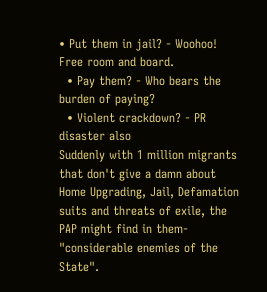• Put them in jail? - Woohoo! Free room and board.
  • Pay them? - Who bears the burden of paying?
  • Violent crackdown? - PR disaster also
Suddenly with 1 million migrants that don't give a damn about Home Upgrading, Jail, Defamation suits and threats of exile, the PAP might find in them- "considerable enemies of the State".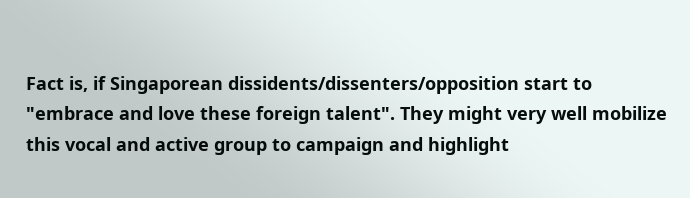Fact is, if Singaporean dissidents/dissenters/opposition start to "embrace and love these foreign talent". They might very well mobilize this vocal and active group to campaign and highlight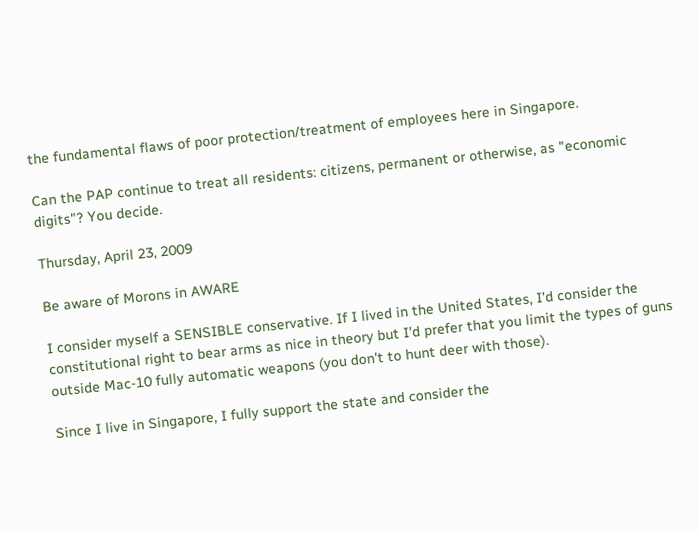the fundamental flaws of poor protection/treatment of employees here in Singapore.

Can the PAP continue to treat all residents: citizens, permanent or otherwise, as "economic digits"? You decide.

Thursday, April 23, 2009

Be aware of Morons in AWARE

I consider myself a SENSIBLE conservative. If I lived in the United States, I'd consider the constitutional right to bear arms as nice in theory but I'd prefer that you limit the types of guns outside Mac-10 fully automatic weapons (you don't to hunt deer with those).

Since I live in Singapore, I fully support the state and consider the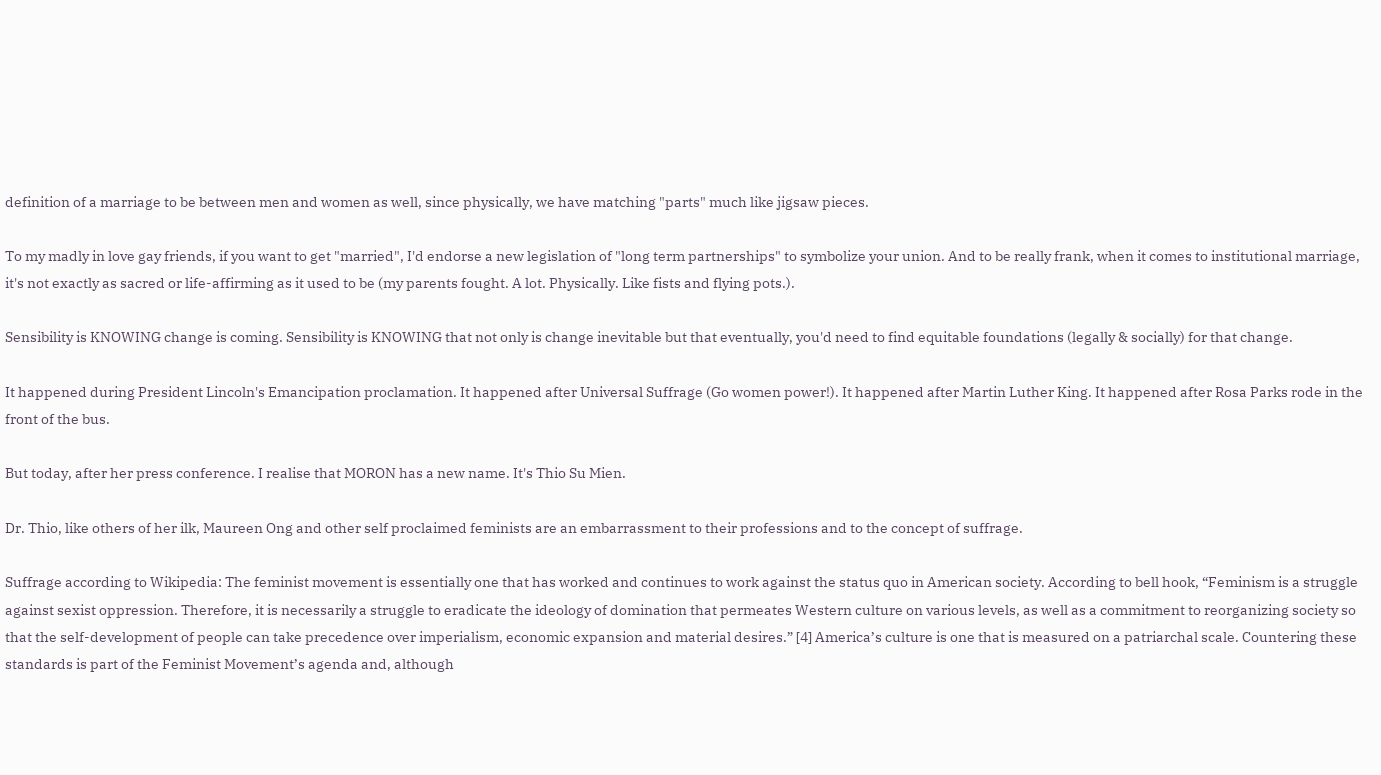definition of a marriage to be between men and women as well, since physically, we have matching "parts" much like jigsaw pieces.

To my madly in love gay friends, if you want to get "married", I'd endorse a new legislation of "long term partnerships" to symbolize your union. And to be really frank, when it comes to institutional marriage, it's not exactly as sacred or life-affirming as it used to be (my parents fought. A lot. Physically. Like fists and flying pots.).

Sensibility is KNOWING change is coming. Sensibility is KNOWING that not only is change inevitable but that eventually, you'd need to find equitable foundations (legally & socially) for that change.

It happened during President Lincoln's Emancipation proclamation. It happened after Universal Suffrage (Go women power!). It happened after Martin Luther King. It happened after Rosa Parks rode in the front of the bus.

But today, after her press conference. I realise that MORON has a new name. It's Thio Su Mien.

Dr. Thio, like others of her ilk, Maureen Ong and other self proclaimed feminists are an embarrassment to their professions and to the concept of suffrage.

Suffrage according to Wikipedia: The feminist movement is essentially one that has worked and continues to work against the status quo in American society. According to bell hook, “Feminism is a struggle against sexist oppression. Therefore, it is necessarily a struggle to eradicate the ideology of domination that permeates Western culture on various levels, as well as a commitment to reorganizing society so that the self-development of people can take precedence over imperialism, economic expansion and material desires.” [4] America’s culture is one that is measured on a patriarchal scale. Countering these standards is part of the Feminist Movement’s agenda and, although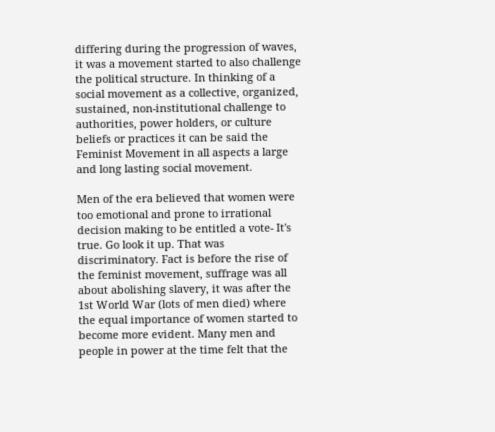differing during the progression of waves, it was a movement started to also challenge the political structure. In thinking of a social movement as a collective, organized, sustained, non-institutional challenge to authorities, power holders, or culture beliefs or practices it can be said the Feminist Movement in all aspects a large and long lasting social movement.

Men of the era believed that women were too emotional and prone to irrational decision making to be entitled a vote- It's true. Go look it up. That was discriminatory. Fact is before the rise of the feminist movement, suffrage was all about abolishing slavery, it was after the 1st World War (lots of men died) where the equal importance of women started to become more evident. Many men and people in power at the time felt that the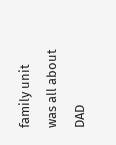family unit was all about DAD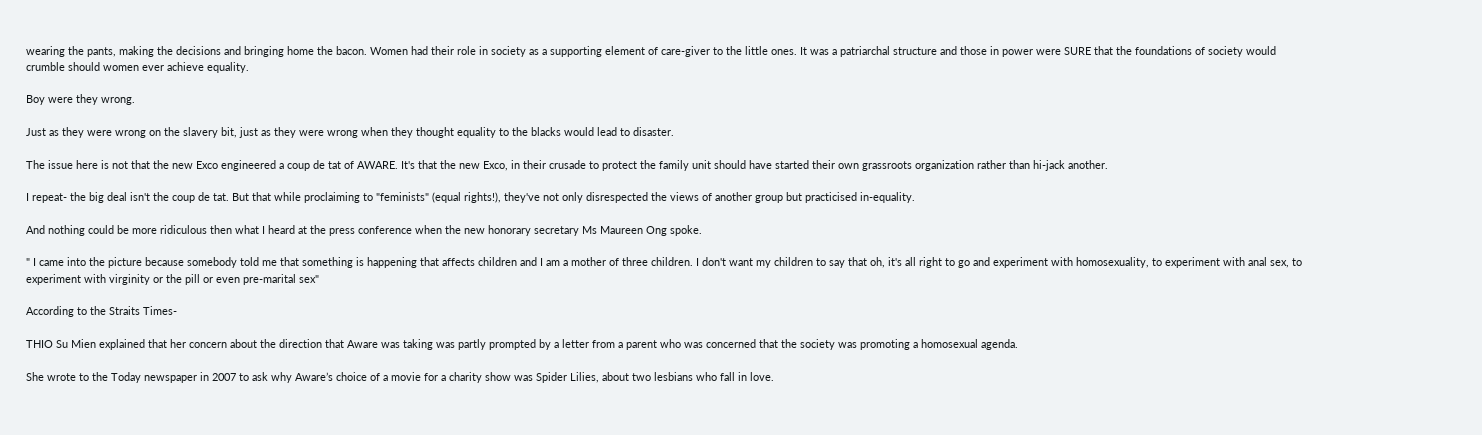wearing the pants, making the decisions and bringing home the bacon. Women had their role in society as a supporting element of care-giver to the little ones. It was a patriarchal structure and those in power were SURE that the foundations of society would crumble should women ever achieve equality.

Boy were they wrong.

Just as they were wrong on the slavery bit, just as they were wrong when they thought equality to the blacks would lead to disaster.

The issue here is not that the new Exco engineered a coup de tat of AWARE. It's that the new Exco, in their crusade to protect the family unit should have started their own grassroots organization rather than hi-jack another.

I repeat- the big deal isn't the coup de tat. But that while proclaiming to "feminists" (equal rights!), they've not only disrespected the views of another group but practicised in-equality.

And nothing could be more ridiculous then what I heard at the press conference when the new honorary secretary Ms Maureen Ong spoke.

" I came into the picture because somebody told me that something is happening that affects children and I am a mother of three children. I don't want my children to say that oh, it's all right to go and experiment with homosexuality, to experiment with anal sex, to experiment with virginity or the pill or even pre-marital sex"

According to the Straits Times-

THIO Su Mien explained that her concern about the direction that Aware was taking was partly prompted by a letter from a parent who was concerned that the society was promoting a homosexual agenda.

She wrote to the Today newspaper in 2007 to ask why Aware’s choice of a movie for a charity show was Spider Lilies, about two lesbians who fall in love.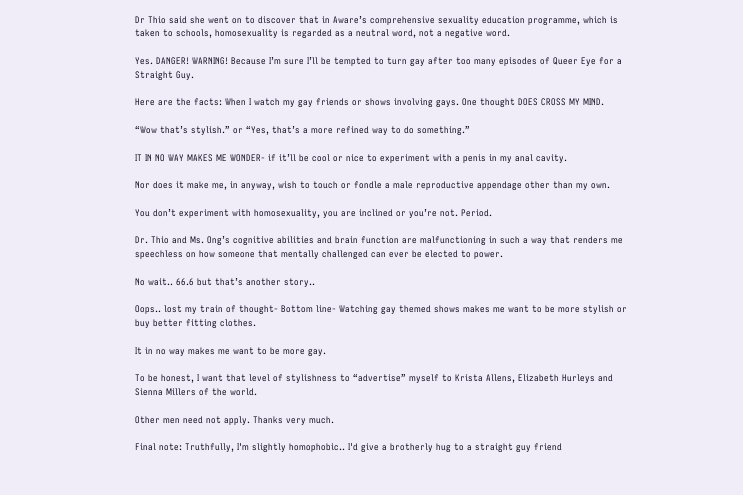Dr Thio said she went on to discover that in Aware’s comprehensive sexuality education programme, which is taken to schools, homosexuality is regarded as a neutral word, not a negative word.

Yes. DANGER! WARNING! Because I’m sure I’ll be tempted to turn gay after too many episodes of Queer Eye for a Straight Guy.

Here are the facts: When I watch my gay friends or shows involving gays. One thought DOES CROSS MY MIND.

“Wow that’s stylish.” or “Yes, that’s a more refined way to do something.”

IT IN NO WAY MAKES ME WONDER- if it’ll be cool or nice to experiment with a penis in my anal cavity.

Nor does it make me, in anyway, wish to touch or fondle a male reproductive appendage other than my own.

You don’t experiment with homosexuality, you are inclined or you’re not. Period.

Dr. Thio and Ms. Ong’s cognitive abilities and brain function are malfunctioning in such a way that renders me speechless on how someone that mentally challenged can ever be elected to power.

No wait.. 66.6 but that’s another story..

Oops.. lost my train of thought- Bottom line- Watching gay themed shows makes me want to be more stylish or buy better fitting clothes.

It in no way makes me want to be more gay.

To be honest, I want that level of stylishness to “advertise” myself to Krista Allens, Elizabeth Hurleys and Sienna Millers of the world.

Other men need not apply. Thanks very much.

Final note: Truthfully, I'm slightly homophobic.. I'd give a brotherly hug to a straight guy friend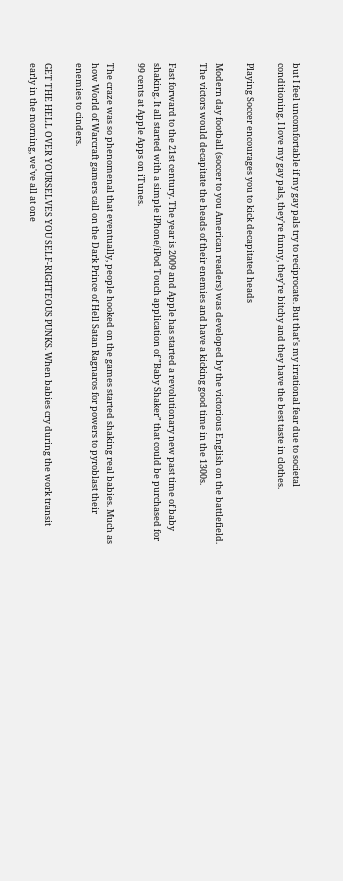but I feel uncomfortable if my gay pals try to reciprocate. But that's my irrational fear due to societal conditioning. I love my gay pals, they're funny, they're bitchy and they have the best taste in clothes.

Playing Soccer encourages you to kick decapitated heads

Modern day football (soccer to you American readers) was developed by the victorious English on the battlefield. The victors would decapitate the heads of their enemies and have a kicking good time in the 1300s.

Fast forward to the 21st century. The year is 2009 and Apple has started a revolutionary new past time of baby shaking. It all started with a simple iPhone/iPod Touch application of "Baby Shaker" that could be purchased for 99 cents at Apple Apps on iTunes.

The craze was so phenomenal that eventually, people hooked on the games started shaking real babies. Much as how World of Warcraft gamers call on the Dark Prince of Hell Satan Ragnaros for powers to pyroblast their enemies to cinders.

GET THE HELL OVER YOURSELVES YOU SELF-RIGHTEOUS PUNKS. When babies cry during the work transit early in the morning, we've all at one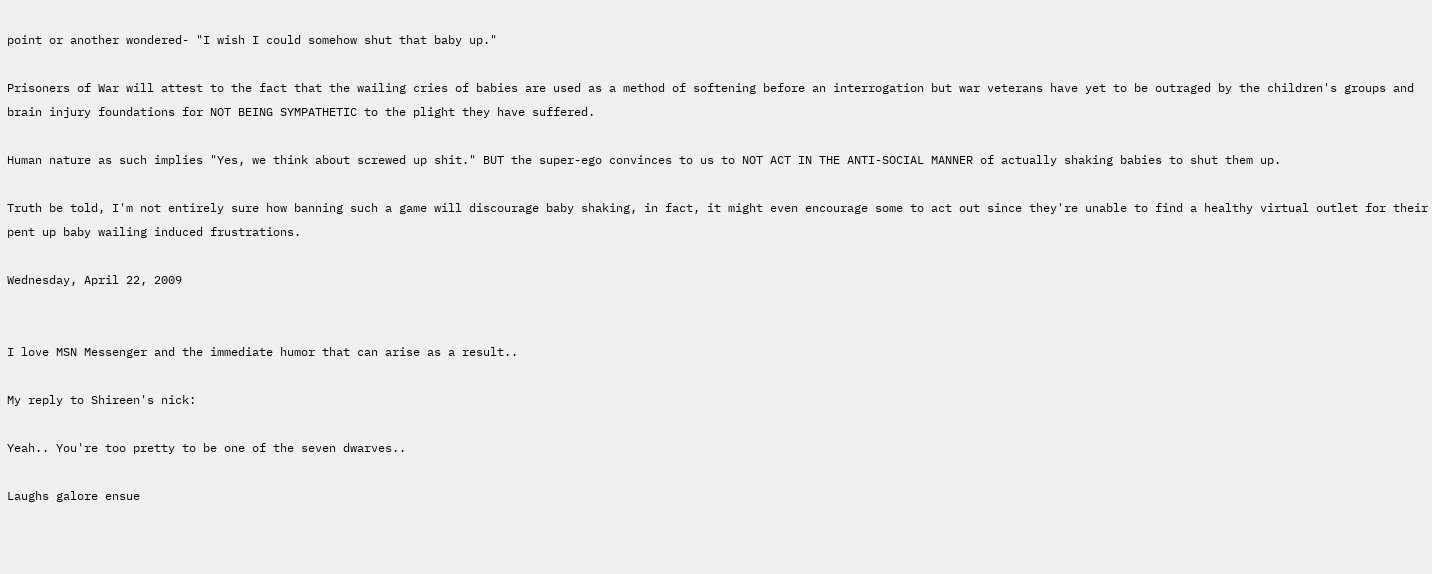point or another wondered- "I wish I could somehow shut that baby up."

Prisoners of War will attest to the fact that the wailing cries of babies are used as a method of softening before an interrogation but war veterans have yet to be outraged by the children's groups and brain injury foundations for NOT BEING SYMPATHETIC to the plight they have suffered.

Human nature as such implies "Yes, we think about screwed up shit." BUT the super-ego convinces to us to NOT ACT IN THE ANTI-SOCIAL MANNER of actually shaking babies to shut them up.

Truth be told, I'm not entirely sure how banning such a game will discourage baby shaking, in fact, it might even encourage some to act out since they're unable to find a healthy virtual outlet for their pent up baby wailing induced frustrations.

Wednesday, April 22, 2009


I love MSN Messenger and the immediate humor that can arise as a result..

My reply to Shireen's nick:

Yeah.. You're too pretty to be one of the seven dwarves..

Laughs galore ensue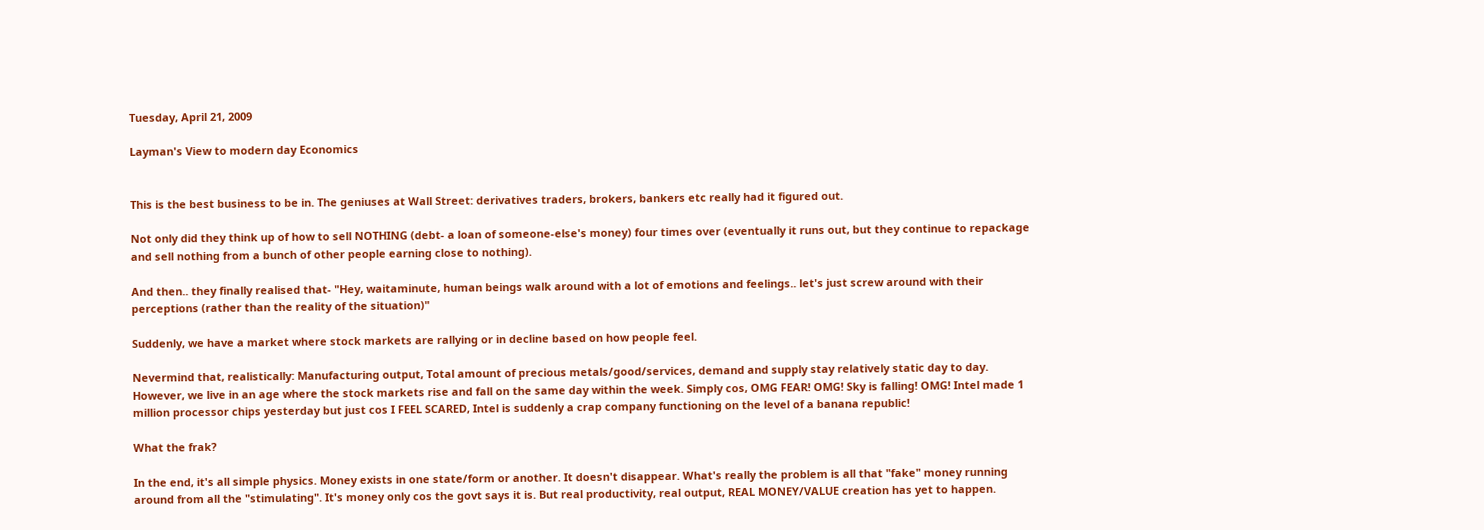Tuesday, April 21, 2009

Layman's View to modern day Economics


This is the best business to be in. The geniuses at Wall Street: derivatives traders, brokers, bankers etc really had it figured out.

Not only did they think up of how to sell NOTHING (debt- a loan of someone-else's money) four times over (eventually it runs out, but they continue to repackage and sell nothing from a bunch of other people earning close to nothing).

And then.. they finally realised that- "Hey, waitaminute, human beings walk around with a lot of emotions and feelings.. let's just screw around with their perceptions (rather than the reality of the situation)"

Suddenly, we have a market where stock markets are rallying or in decline based on how people feel.

Nevermind that, realistically: Manufacturing output, Total amount of precious metals/good/services, demand and supply stay relatively static day to day. However, we live in an age where the stock markets rise and fall on the same day within the week. Simply cos, OMG FEAR! OMG! Sky is falling! OMG! Intel made 1 million processor chips yesterday but just cos I FEEL SCARED, Intel is suddenly a crap company functioning on the level of a banana republic!

What the frak?

In the end, it's all simple physics. Money exists in one state/form or another. It doesn't disappear. What's really the problem is all that "fake" money running around from all the "stimulating". It's money only cos the govt says it is. But real productivity, real output, REAL MONEY/VALUE creation has yet to happen.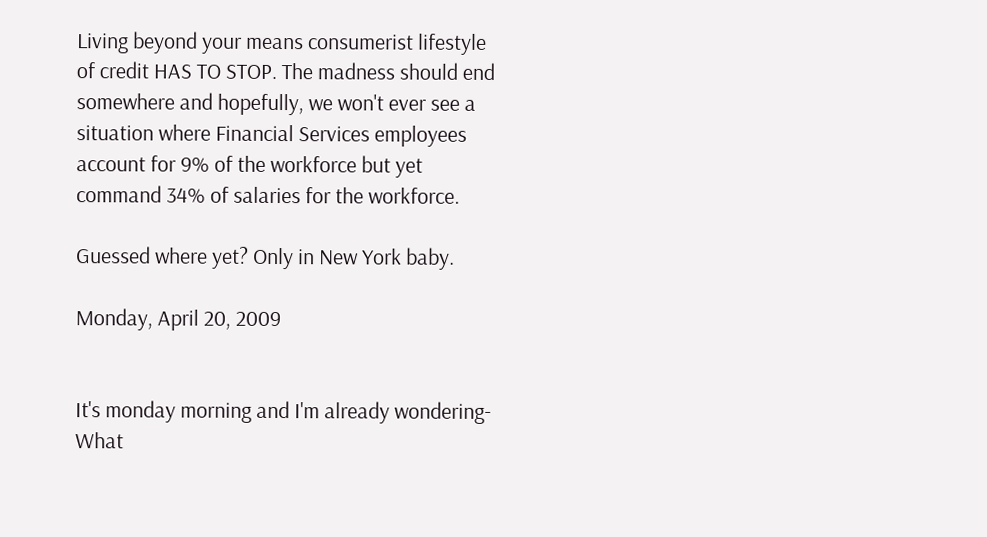Living beyond your means consumerist lifestyle of credit HAS TO STOP. The madness should end somewhere and hopefully, we won't ever see a situation where Financial Services employees account for 9% of the workforce but yet command 34% of salaries for the workforce.

Guessed where yet? Only in New York baby.

Monday, April 20, 2009


It's monday morning and I'm already wondering- What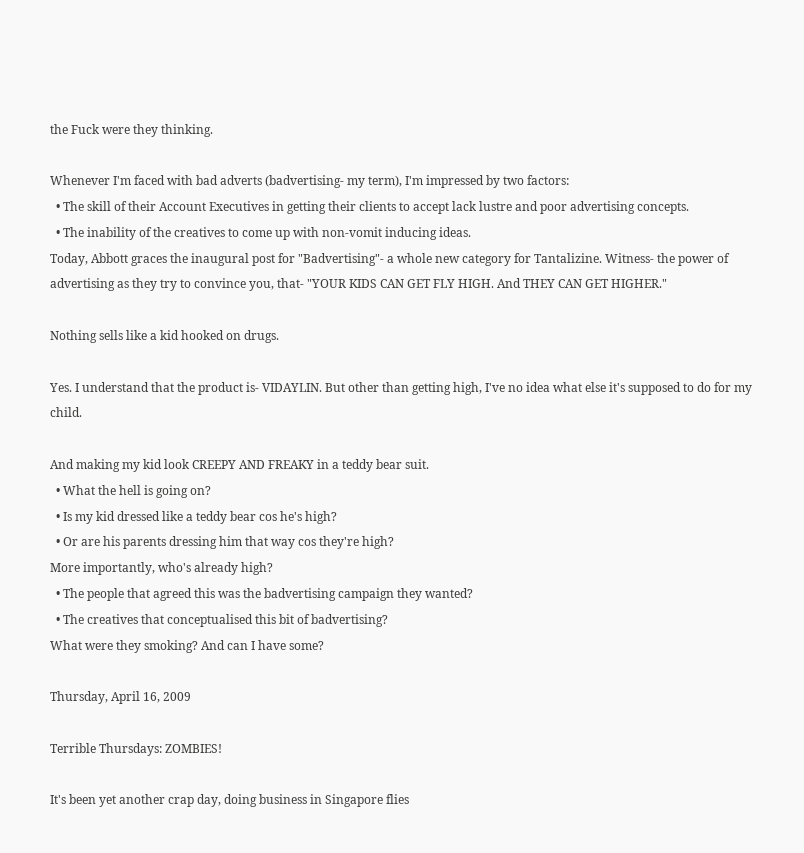the Fuck were they thinking.

Whenever I'm faced with bad adverts (badvertising- my term), I'm impressed by two factors:
  • The skill of their Account Executives in getting their clients to accept lack lustre and poor advertising concepts.
  • The inability of the creatives to come up with non-vomit inducing ideas.
Today, Abbott graces the inaugural post for "Badvertising"- a whole new category for Tantalizine. Witness- the power of advertising as they try to convince you, that- "YOUR KIDS CAN GET FLY HIGH. And THEY CAN GET HIGHER."

Nothing sells like a kid hooked on drugs.

Yes. I understand that the product is- VIDAYLIN. But other than getting high, I've no idea what else it's supposed to do for my child.

And making my kid look CREEPY AND FREAKY in a teddy bear suit.
  • What the hell is going on?
  • Is my kid dressed like a teddy bear cos he's high?
  • Or are his parents dressing him that way cos they're high?
More importantly, who's already high?
  • The people that agreed this was the badvertising campaign they wanted?
  • The creatives that conceptualised this bit of badvertising?
What were they smoking? And can I have some?

Thursday, April 16, 2009

Terrible Thursdays: ZOMBIES!

It's been yet another crap day, doing business in Singapore flies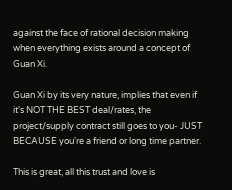against the face of rational decision making when everything exists around a concept of Guan Xi.

Guan Xi by its very nature, implies that even if it's NOT THE BEST deal/rates, the project/supply contract still goes to you- JUST BECAUSE you're a friend or long time partner.

This is great, all this trust and love is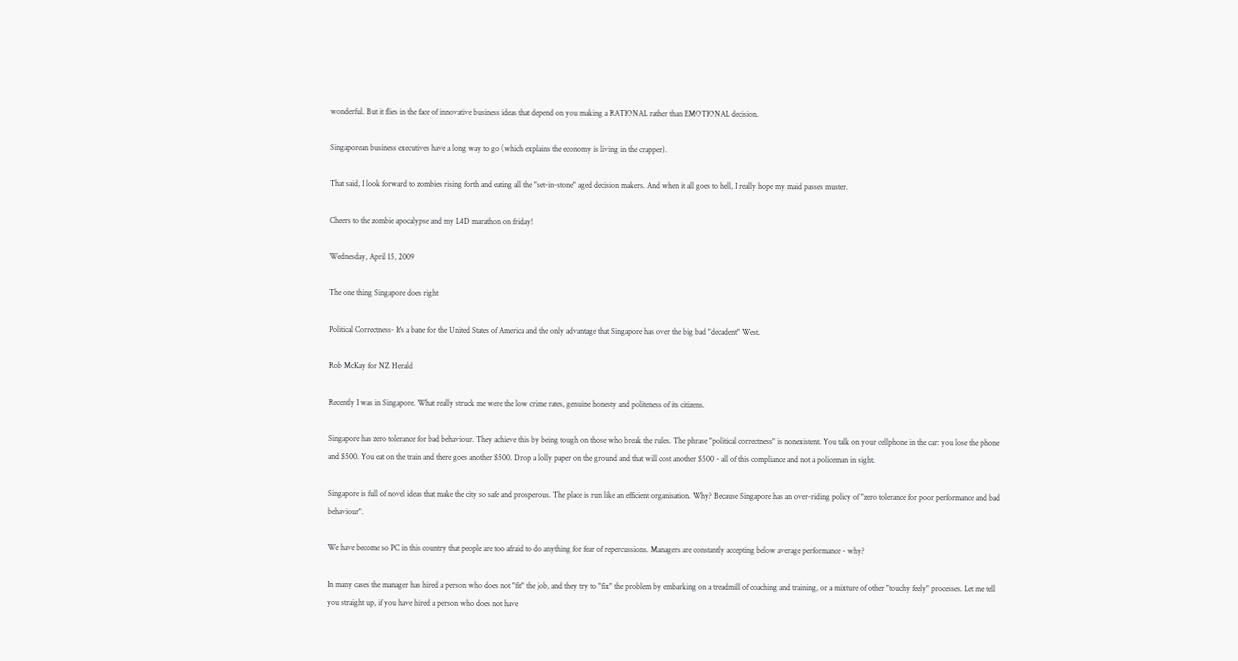wonderful. But it flies in the face of innovative business ideas that depend on you making a RATIONAL rather than EMOTIONAL decision.

Singaporean business executives have a long way to go (which explains the economy is living in the crapper).

That said, I look forward to zombies rising forth and eating all the "set-in-stone" aged decision makers. And when it all goes to hell, I really hope my maid passes muster.

Cheers to the zombie apocalypse and my L4D marathon on friday!

Wednesday, April 15, 2009

The one thing Singapore does right

Political Correctness- It's a bane for the United States of America and the only advantage that Singapore has over the big bad "decadent" West.

Rob McKay for NZ Herald

Recently I was in Singapore. What really struck me were the low crime rates, genuine honesty and politeness of its citizens.

Singapore has zero tolerance for bad behaviour. They achieve this by being tough on those who break the rules. The phrase "political correctness" is nonexistent. You talk on your cellphone in the car: you lose the phone and $500. You eat on the train and there goes another $500. Drop a lolly paper on the ground and that will cost another $500 - all of this compliance and not a policeman in sight.

Singapore is full of novel ideas that make the city so safe and prosperous. The place is run like an efficient organisation. Why? Because Singapore has an over-riding policy of "zero tolerance for poor performance and bad behaviour".

We have become so PC in this country that people are too afraid to do anything for fear of repercussions. Managers are constantly accepting below average performance - why?

In many cases the manager has hired a person who does not "fit" the job, and they try to "fix" the problem by embarking on a treadmill of coaching and training, or a mixture of other "touchy feely" processes. Let me tell you straight up, if you have hired a person who does not have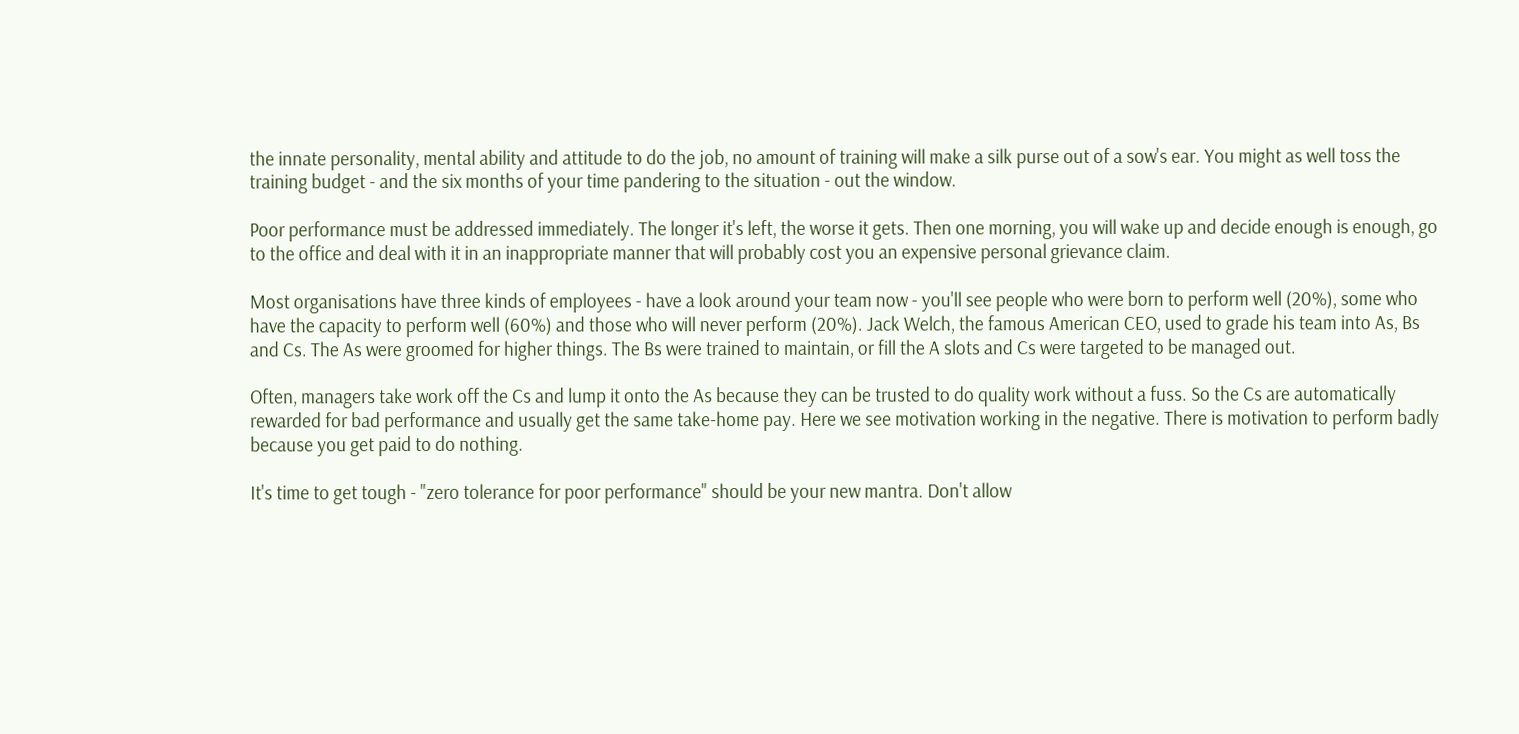the innate personality, mental ability and attitude to do the job, no amount of training will make a silk purse out of a sow's ear. You might as well toss the training budget - and the six months of your time pandering to the situation - out the window.

Poor performance must be addressed immediately. The longer it's left, the worse it gets. Then one morning, you will wake up and decide enough is enough, go to the office and deal with it in an inappropriate manner that will probably cost you an expensive personal grievance claim.

Most organisations have three kinds of employees - have a look around your team now - you'll see people who were born to perform well (20%), some who have the capacity to perform well (60%) and those who will never perform (20%). Jack Welch, the famous American CEO, used to grade his team into As, Bs and Cs. The As were groomed for higher things. The Bs were trained to maintain, or fill the A slots and Cs were targeted to be managed out.

Often, managers take work off the Cs and lump it onto the As because they can be trusted to do quality work without a fuss. So the Cs are automatically rewarded for bad performance and usually get the same take-home pay. Here we see motivation working in the negative. There is motivation to perform badly because you get paid to do nothing.

It's time to get tough - "zero tolerance for poor performance" should be your new mantra. Don't allow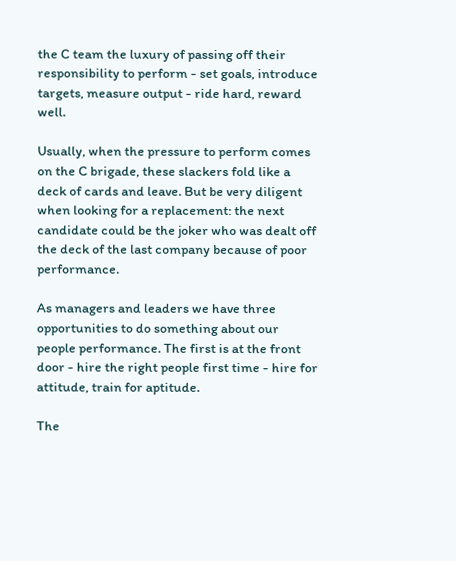the C team the luxury of passing off their responsibility to perform - set goals, introduce targets, measure output - ride hard, reward well.

Usually, when the pressure to perform comes on the C brigade, these slackers fold like a deck of cards and leave. But be very diligent when looking for a replacement: the next candidate could be the joker who was dealt off the deck of the last company because of poor performance.

As managers and leaders we have three opportunities to do something about our people performance. The first is at the front door - hire the right people first time - hire for attitude, train for aptitude.

The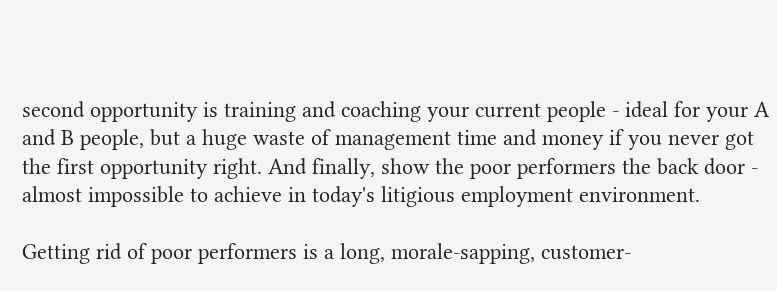second opportunity is training and coaching your current people - ideal for your A and B people, but a huge waste of management time and money if you never got the first opportunity right. And finally, show the poor performers the back door - almost impossible to achieve in today's litigious employment environment.

Getting rid of poor performers is a long, morale-sapping, customer-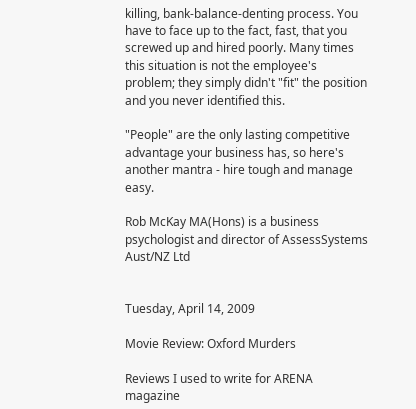killing, bank-balance-denting process. You have to face up to the fact, fast, that you screwed up and hired poorly. Many times this situation is not the employee's problem; they simply didn't "fit" the position and you never identified this.

"People" are the only lasting competitive advantage your business has, so here's another mantra - hire tough and manage easy.

Rob McKay MA(Hons) is a business psychologist and director of AssessSystems Aust/NZ Ltd


Tuesday, April 14, 2009

Movie Review: Oxford Murders

Reviews I used to write for ARENA magazine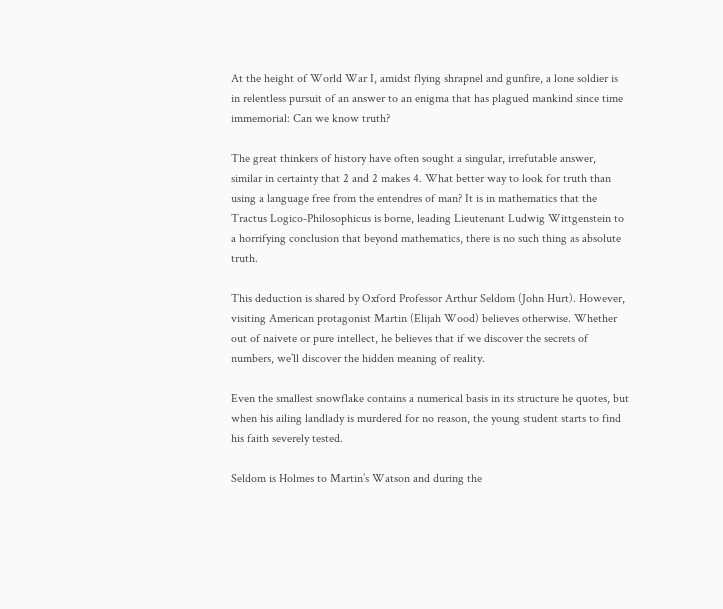At the height of World War I, amidst flying shrapnel and gunfire, a lone soldier is in relentless pursuit of an answer to an enigma that has plagued mankind since time immemorial: Can we know truth?

The great thinkers of history have often sought a singular, irrefutable answer, similar in certainty that 2 and 2 makes 4. What better way to look for truth than using a language free from the entendres of man? It is in mathematics that the Tractus Logico-Philosophicus is borne, leading Lieutenant Ludwig Wittgenstein to a horrifying conclusion that beyond mathematics, there is no such thing as absolute truth.

This deduction is shared by Oxford Professor Arthur Seldom (John Hurt). However, visiting American protagonist Martin (Elijah Wood) believes otherwise. Whether out of naivete or pure intellect, he believes that if we discover the secrets of numbers, we’ll discover the hidden meaning of reality.

Even the smallest snowflake contains a numerical basis in its structure he quotes, but when his ailing landlady is murdered for no reason, the young student starts to find his faith severely tested.

Seldom is Holmes to Martin’s Watson and during the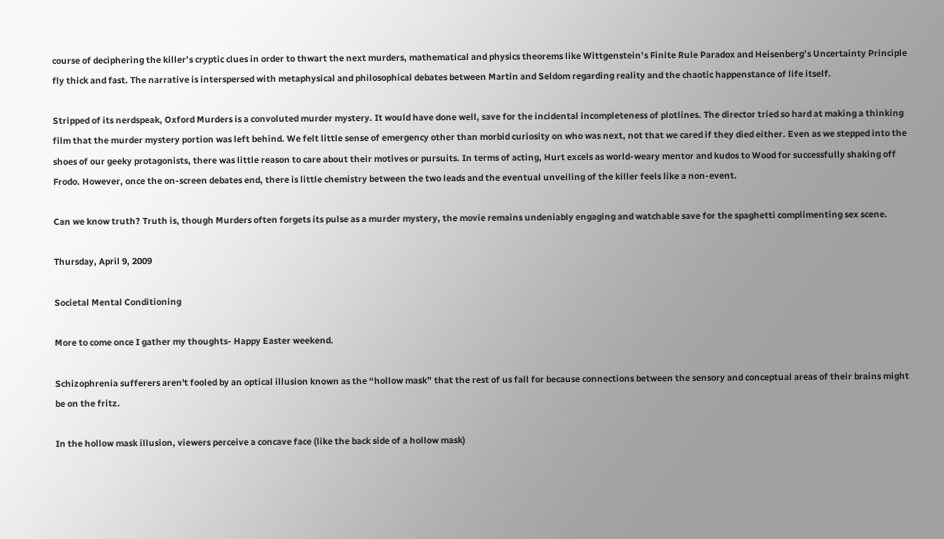course of deciphering the killer’s cryptic clues in order to thwart the next murders, mathematical and physics theorems like Wittgenstein’s Finite Rule Paradox and Heisenberg’s Uncertainty Principle fly thick and fast. The narrative is interspersed with metaphysical and philosophical debates between Martin and Seldom regarding reality and the chaotic happenstance of life itself.

Stripped of its nerdspeak, Oxford Murders is a convoluted murder mystery. It would have done well, save for the incidental incompleteness of plotlines. The director tried so hard at making a thinking film that the murder mystery portion was left behind. We felt little sense of emergency other than morbid curiosity on who was next, not that we cared if they died either. Even as we stepped into the shoes of our geeky protagonists, there was little reason to care about their motives or pursuits. In terms of acting, Hurt excels as world-weary mentor and kudos to Wood for successfully shaking off Frodo. However, once the on-screen debates end, there is little chemistry between the two leads and the eventual unveiling of the killer feels like a non-event.

Can we know truth? Truth is, though Murders often forgets its pulse as a murder mystery, the movie remains undeniably engaging and watchable save for the spaghetti complimenting sex scene.

Thursday, April 9, 2009

Societal Mental Conditioning

More to come once I gather my thoughts- Happy Easter weekend.

Schizophrenia sufferers aren't fooled by an optical illusion known as the “hollow mask” that the rest of us fall for because connections between the sensory and conceptual areas of their brains might be on the fritz.

In the hollow mask illusion, viewers perceive a concave face (like the back side of a hollow mask)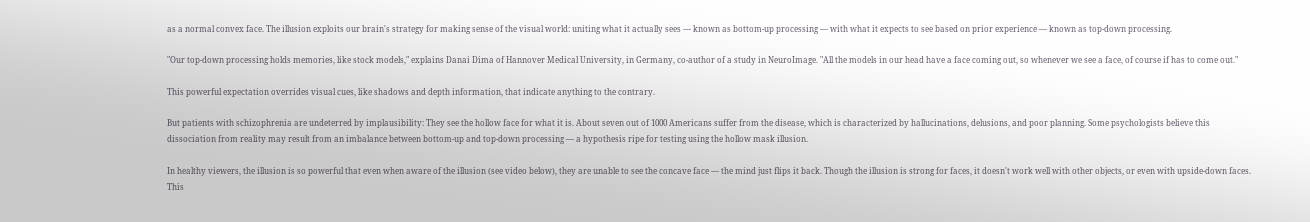as a normal convex face. The illusion exploits our brain's strategy for making sense of the visual world: uniting what it actually sees — known as bottom-up processing — with what it expects to see based on prior experience — known as top-down processing.

"Our top-down processing holds memories, like stock models," explains Danai Dima of Hannover Medical University, in Germany, co-author of a study in NeuroImage. "All the models in our head have a face coming out, so whenever we see a face, of course if has to come out."

This powerful expectation overrides visual cues, like shadows and depth information, that indicate anything to the contrary.

But patients with schizophrenia are undeterred by implausibility: They see the hollow face for what it is. About seven out of 1000 Americans suffer from the disease, which is characterized by hallucinations, delusions, and poor planning. Some psychologists believe this dissociation from reality may result from an imbalance between bottom-up and top-down processing — a hypothesis ripe for testing using the hollow mask illusion.

In healthy viewers, the illusion is so powerful that even when aware of the illusion (see video below), they are unable to see the concave face — the mind just flips it back. Though the illusion is strong for faces, it doesn't work well with other objects, or even with upside-down faces. This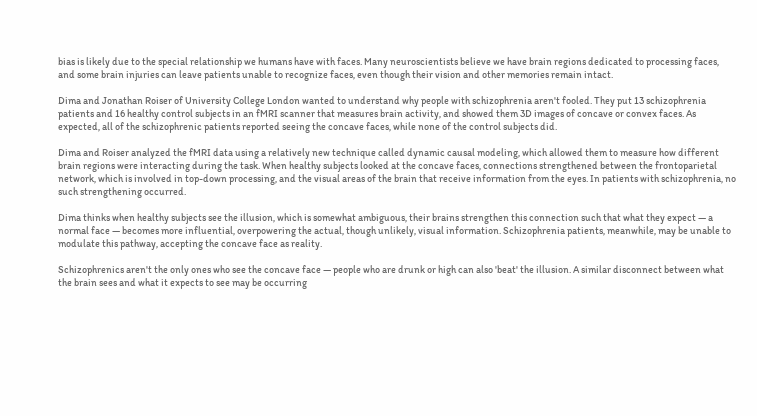bias is likely due to the special relationship we humans have with faces. Many neuroscientists believe we have brain regions dedicated to processing faces, and some brain injuries can leave patients unable to recognize faces, even though their vision and other memories remain intact.

Dima and Jonathan Roiser of University College London wanted to understand why people with schizophrenia aren't fooled. They put 13 schizophrenia patients and 16 healthy control subjects in an fMRI scanner that measures brain activity, and showed them 3D images of concave or convex faces. As expected, all of the schizophrenic patients reported seeing the concave faces, while none of the control subjects did.

Dima and Roiser analyzed the fMRI data using a relatively new technique called dynamic causal modeling, which allowed them to measure how different brain regions were interacting during the task. When healthy subjects looked at the concave faces, connections strengthened between the frontoparietal network, which is involved in top-down processing, and the visual areas of the brain that receive information from the eyes. In patients with schizophrenia, no such strengthening occurred.

Dima thinks when healthy subjects see the illusion, which is somewhat ambiguous, their brains strengthen this connection such that what they expect — a normal face — becomes more influential, overpowering the actual, though unlikely, visual information. Schizophrenia patients, meanwhile, may be unable to modulate this pathway, accepting the concave face as reality.

Schizophrenics aren't the only ones who see the concave face — people who are drunk or high can also 'beat' the illusion. A similar disconnect between what the brain sees and what it expects to see may be occurring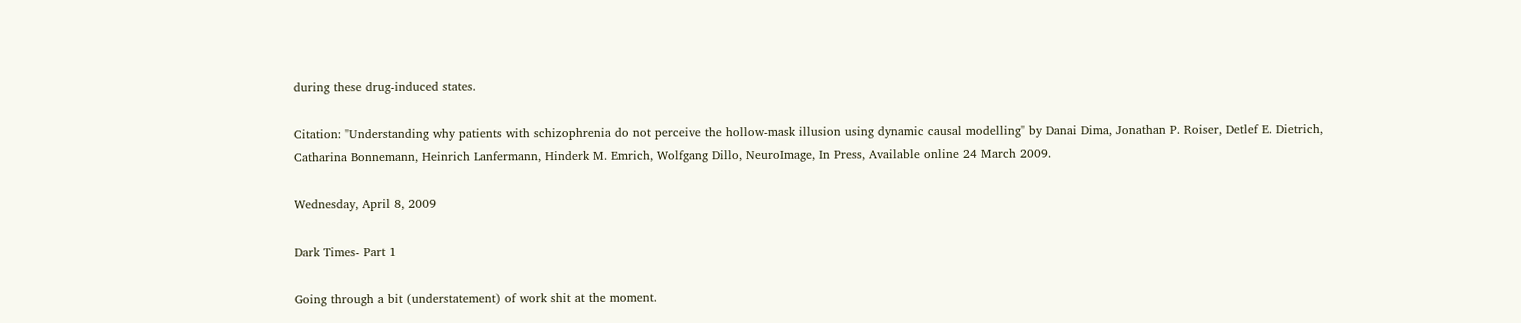during these drug-induced states.

Citation: "Understanding why patients with schizophrenia do not perceive the hollow-mask illusion using dynamic causal modelling" by Danai Dima, Jonathan P. Roiser, Detlef E. Dietrich, Catharina Bonnemann, Heinrich Lanfermann, Hinderk M. Emrich, Wolfgang Dillo, NeuroImage, In Press, Available online 24 March 2009.

Wednesday, April 8, 2009

Dark Times- Part 1

Going through a bit (understatement) of work shit at the moment.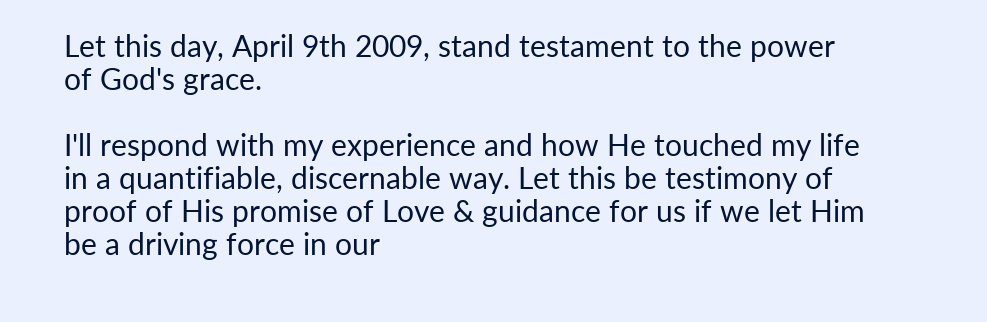Let this day, April 9th 2009, stand testament to the power of God's grace.

I'll respond with my experience and how He touched my life in a quantifiable, discernable way. Let this be testimony of proof of His promise of Love & guidance for us if we let Him be a driving force in our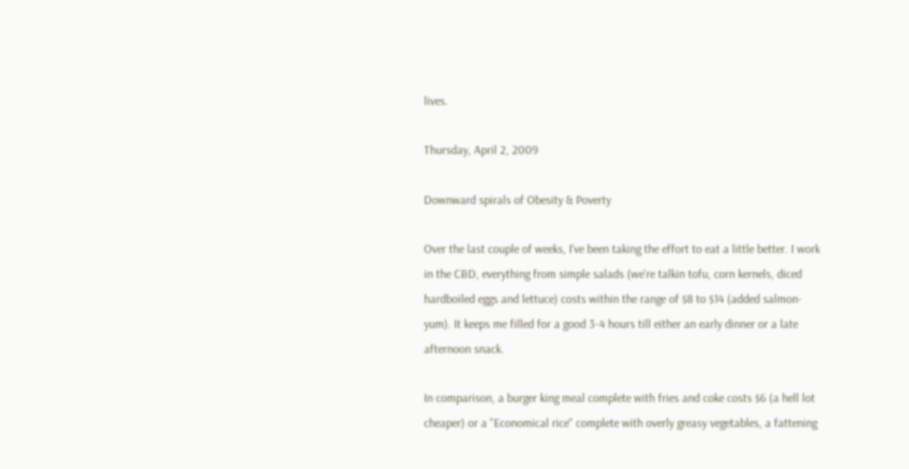lives.

Thursday, April 2, 2009

Downward spirals of Obesity & Poverty

Over the last couple of weeks, I've been taking the effort to eat a little better. I work in the CBD, everything from simple salads (we're talkin tofu, corn kernels, diced hardboiled eggs and lettuce) costs within the range of $8 to $14 (added salmon- yum). It keeps me filled for a good 3-4 hours till either an early dinner or a late afternoon snack.

In comparison, a burger king meal complete with fries and coke costs $6 (a hell lot cheaper) or a "Economical rice" complete with overly greasy vegetables, a fattening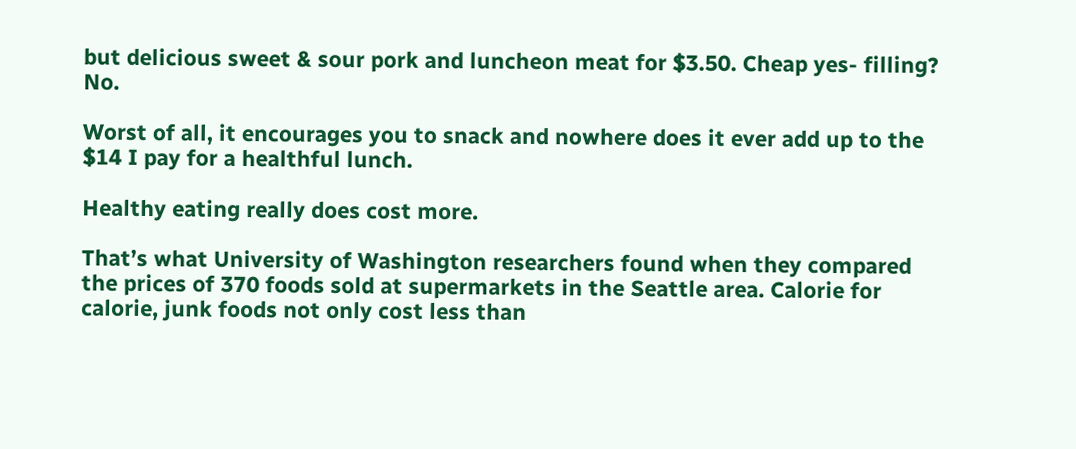but delicious sweet & sour pork and luncheon meat for $3.50. Cheap yes- filling? No.

Worst of all, it encourages you to snack and nowhere does it ever add up to the $14 I pay for a healthful lunch.

Healthy eating really does cost more.

That’s what University of Washington researchers found when they compared the prices of 370 foods sold at supermarkets in the Seattle area. Calorie for calorie, junk foods not only cost less than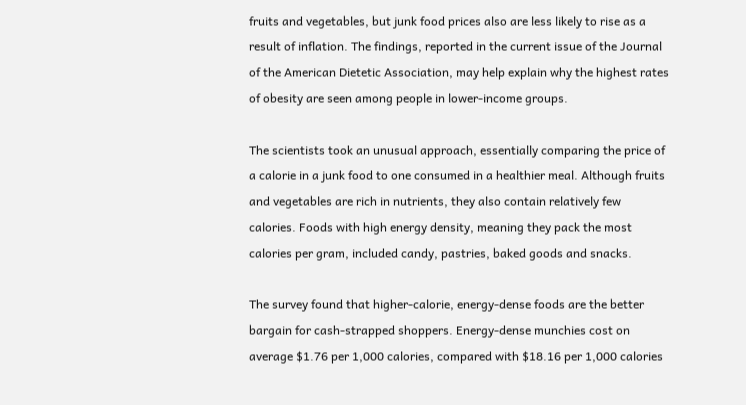fruits and vegetables, but junk food prices also are less likely to rise as a result of inflation. The findings, reported in the current issue of the Journal of the American Dietetic Association, may help explain why the highest rates of obesity are seen among people in lower-income groups.

The scientists took an unusual approach, essentially comparing the price of a calorie in a junk food to one consumed in a healthier meal. Although fruits and vegetables are rich in nutrients, they also contain relatively few calories. Foods with high energy density, meaning they pack the most calories per gram, included candy, pastries, baked goods and snacks.

The survey found that higher-calorie, energy-dense foods are the better bargain for cash-strapped shoppers. Energy-dense munchies cost on average $1.76 per 1,000 calories, compared with $18.16 per 1,000 calories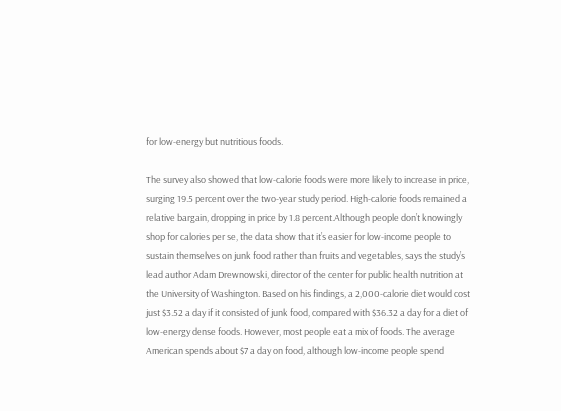for low-energy but nutritious foods.

The survey also showed that low-calorie foods were more likely to increase in price, surging 19.5 percent over the two-year study period. High-calorie foods remained a relative bargain, dropping in price by 1.8 percent.Although people don’t knowingly shop for calories per se, the data show that it’s easier for low-income people to sustain themselves on junk food rather than fruits and vegetables, says the study’s lead author Adam Drewnowski, director of the center for public health nutrition at the University of Washington. Based on his findings, a 2,000-calorie diet would cost just $3.52 a day if it consisted of junk food, compared with $36.32 a day for a diet of low-energy dense foods. However, most people eat a mix of foods. The average American spends about $7 a day on food, although low-income people spend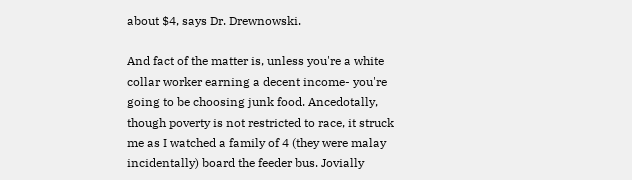about $4, says Dr. Drewnowski.

And fact of the matter is, unless you're a white collar worker earning a decent income- you're going to be choosing junk food. Ancedotally, though poverty is not restricted to race, it struck me as I watched a family of 4 (they were malay incidentally) board the feeder bus. Jovially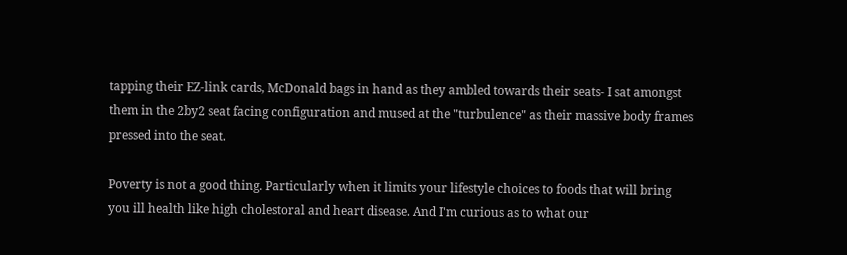tapping their EZ-link cards, McDonald bags in hand as they ambled towards their seats- I sat amongst them in the 2by2 seat facing configuration and mused at the "turbulence" as their massive body frames pressed into the seat.

Poverty is not a good thing. Particularly when it limits your lifestyle choices to foods that will bring you ill health like high cholestoral and heart disease. And I'm curious as to what our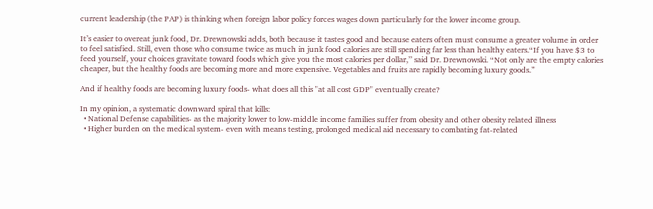current leadership (the PAP) is thinking when foreign labor policy forces wages down particularly for the lower income group.

It’s easier to overeat junk food, Dr. Drewnowski adds, both because it tastes good and because eaters often must consume a greater volume in order to feel satisfied. Still, even those who consume twice as much in junk food calories are still spending far less than healthy eaters.“If you have $3 to feed yourself, your choices gravitate toward foods which give you the most calories per dollar,’’ said Dr. Drewnowski. “Not only are the empty calories cheaper, but the healthy foods are becoming more and more expensive. Vegetables and fruits are rapidly becoming luxury goods.”

And if healthy foods are becoming luxury foods- what does all this "at all cost GDP" eventually create?

In my opinion, a systematic downward spiral that kills:
  • National Defense capabilities- as the majority lower to low-middle income families suffer from obesity and other obesity related illness
  • Higher burden on the medical system- even with means testing, prolonged medical aid necessary to combating fat-related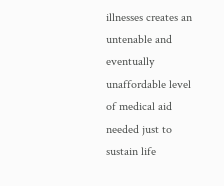illnesses creates an untenable and eventually unaffordable level of medical aid needed just to sustain life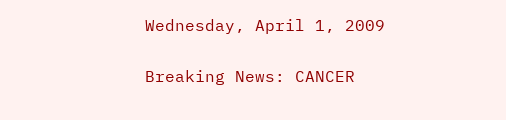Wednesday, April 1, 2009

Breaking News: CANCER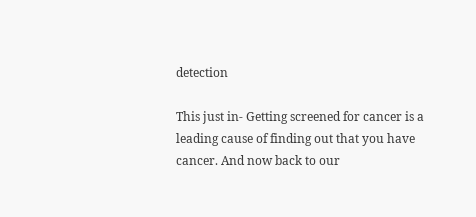detection

This just in- Getting screened for cancer is a leading cause of finding out that you have cancer. And now back to our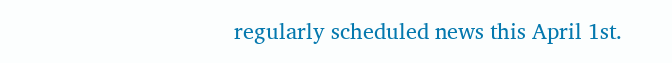regularly scheduled news this April 1st.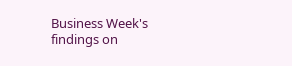Business Week's findings on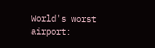World's worst airport: